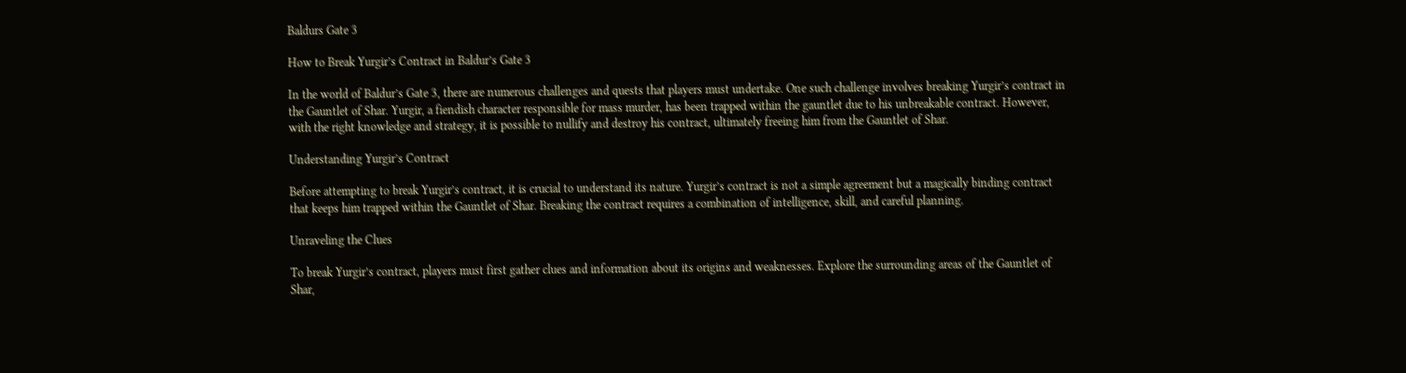Baldurs Gate 3

How to Break Yurgir’s Contract in Baldur’s Gate 3

In the world of Baldur’s Gate 3, there are numerous challenges and quests that players must undertake. One such challenge involves breaking Yurgir’s contract in the Gauntlet of Shar. Yurgir, a fiendish character responsible for mass murder, has been trapped within the gauntlet due to his unbreakable contract. However, with the right knowledge and strategy, it is possible to nullify and destroy his contract, ultimately freeing him from the Gauntlet of Shar.

Understanding Yurgir’s Contract

Before attempting to break Yurgir’s contract, it is crucial to understand its nature. Yurgir’s contract is not a simple agreement but a magically binding contract that keeps him trapped within the Gauntlet of Shar. Breaking the contract requires a combination of intelligence, skill, and careful planning.

Unraveling the Clues

To break Yurgir’s contract, players must first gather clues and information about its origins and weaknesses. Explore the surrounding areas of the Gauntlet of Shar,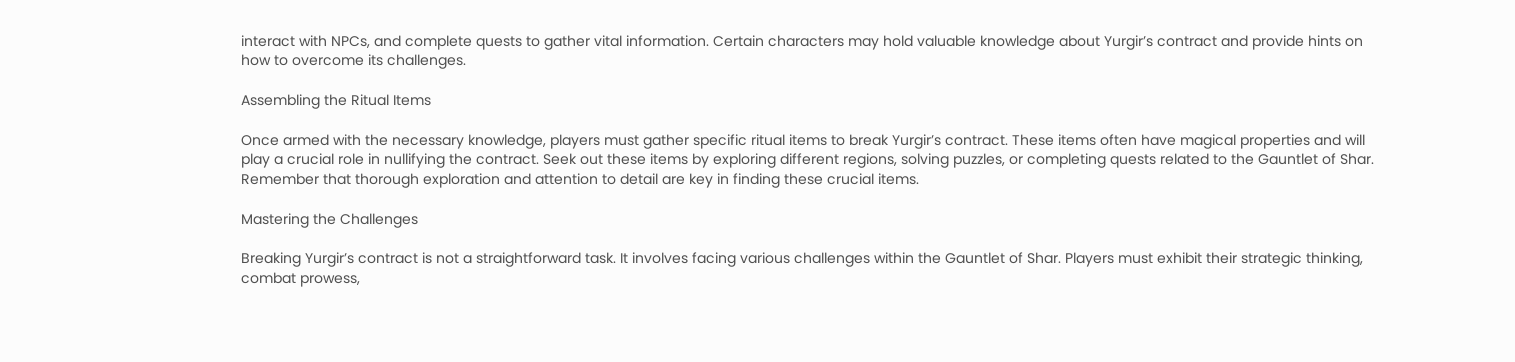interact with NPCs, and complete quests to gather vital information. Certain characters may hold valuable knowledge about Yurgir’s contract and provide hints on how to overcome its challenges.

Assembling the Ritual Items

Once armed with the necessary knowledge, players must gather specific ritual items to break Yurgir’s contract. These items often have magical properties and will play a crucial role in nullifying the contract. Seek out these items by exploring different regions, solving puzzles, or completing quests related to the Gauntlet of Shar. Remember that thorough exploration and attention to detail are key in finding these crucial items.

Mastering the Challenges

Breaking Yurgir’s contract is not a straightforward task. It involves facing various challenges within the Gauntlet of Shar. Players must exhibit their strategic thinking, combat prowess,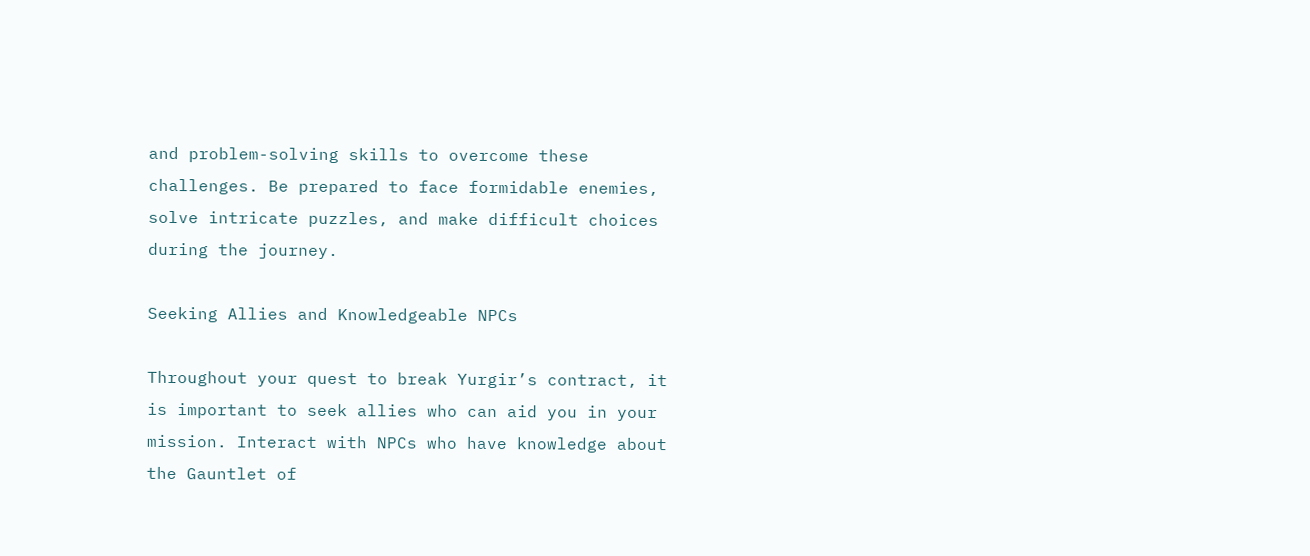and problem-solving skills to overcome these challenges. Be prepared to face formidable enemies, solve intricate puzzles, and make difficult choices during the journey.

Seeking Allies and Knowledgeable NPCs

Throughout your quest to break Yurgir’s contract, it is important to seek allies who can aid you in your mission. Interact with NPCs who have knowledge about the Gauntlet of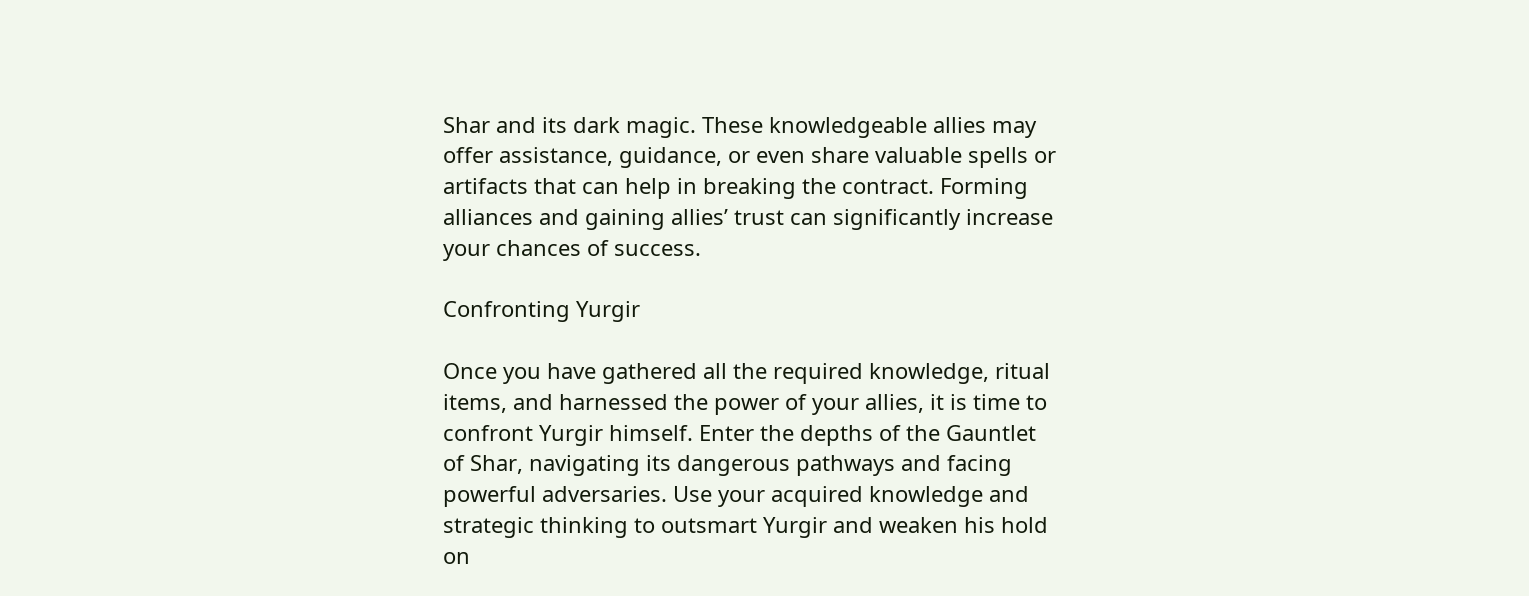Shar and its dark magic. These knowledgeable allies may offer assistance, guidance, or even share valuable spells or artifacts that can help in breaking the contract. Forming alliances and gaining allies’ trust can significantly increase your chances of success.

Confronting Yurgir

Once you have gathered all the required knowledge, ritual items, and harnessed the power of your allies, it is time to confront Yurgir himself. Enter the depths of the Gauntlet of Shar, navigating its dangerous pathways and facing powerful adversaries. Use your acquired knowledge and strategic thinking to outsmart Yurgir and weaken his hold on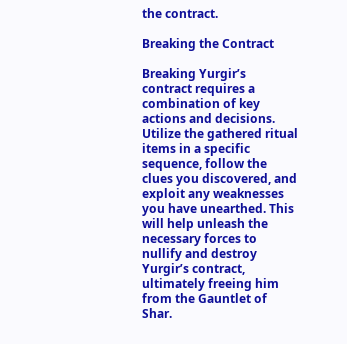the contract.

Breaking the Contract

Breaking Yurgir’s contract requires a combination of key actions and decisions. Utilize the gathered ritual items in a specific sequence, follow the clues you discovered, and exploit any weaknesses you have unearthed. This will help unleash the necessary forces to nullify and destroy Yurgir’s contract, ultimately freeing him from the Gauntlet of Shar.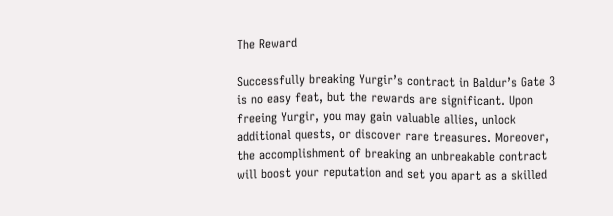The Reward

Successfully breaking Yurgir’s contract in Baldur’s Gate 3 is no easy feat, but the rewards are significant. Upon freeing Yurgir, you may gain valuable allies, unlock additional quests, or discover rare treasures. Moreover, the accomplishment of breaking an unbreakable contract will boost your reputation and set you apart as a skilled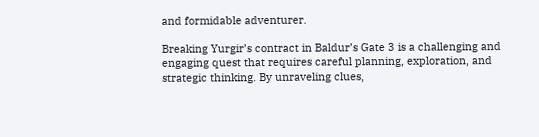and formidable adventurer.

Breaking Yurgir’s contract in Baldur’s Gate 3 is a challenging and engaging quest that requires careful planning, exploration, and strategic thinking. By unraveling clues,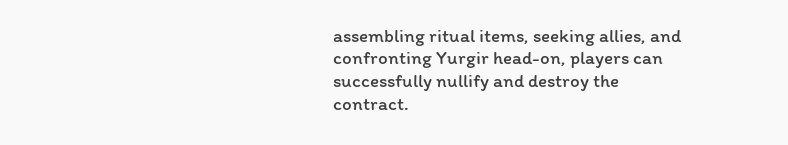assembling ritual items, seeking allies, and confronting Yurgir head-on, players can successfully nullify and destroy the contract.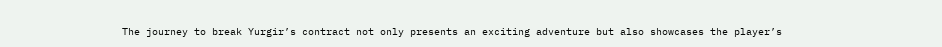The journey to break Yurgir’s contract not only presents an exciting adventure but also showcases the player’s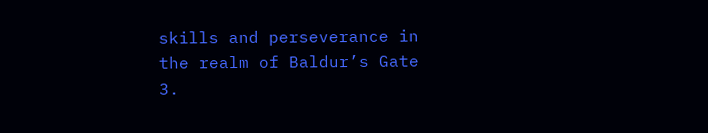skills and perseverance in the realm of Baldur’s Gate 3.